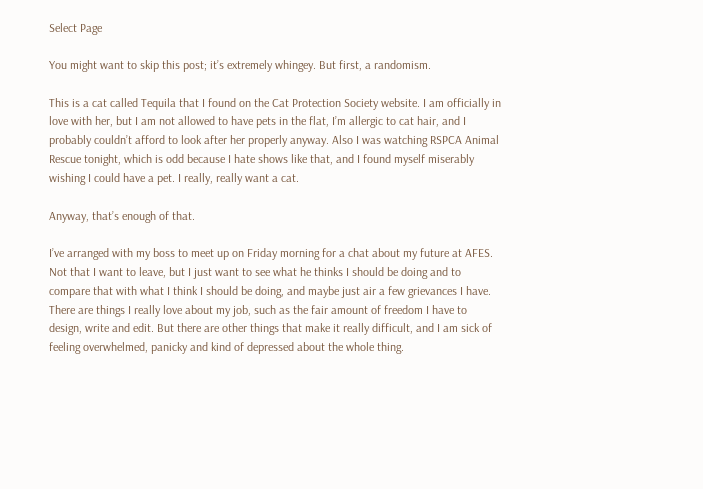Select Page

You might want to skip this post; it’s extremely whingey. But first, a randomism.

This is a cat called Tequila that I found on the Cat Protection Society website. I am officially in love with her, but I am not allowed to have pets in the flat, I’m allergic to cat hair, and I probably couldn’t afford to look after her properly anyway. Also I was watching RSPCA Animal Rescue tonight, which is odd because I hate shows like that, and I found myself miserably wishing I could have a pet. I really, really want a cat.

Anyway, that’s enough of that.

I’ve arranged with my boss to meet up on Friday morning for a chat about my future at AFES. Not that I want to leave, but I just want to see what he thinks I should be doing and to compare that with what I think I should be doing, and maybe just air a few grievances I have. There are things I really love about my job, such as the fair amount of freedom I have to design, write and edit. But there are other things that make it really difficult, and I am sick of feeling overwhelmed, panicky and kind of depressed about the whole thing.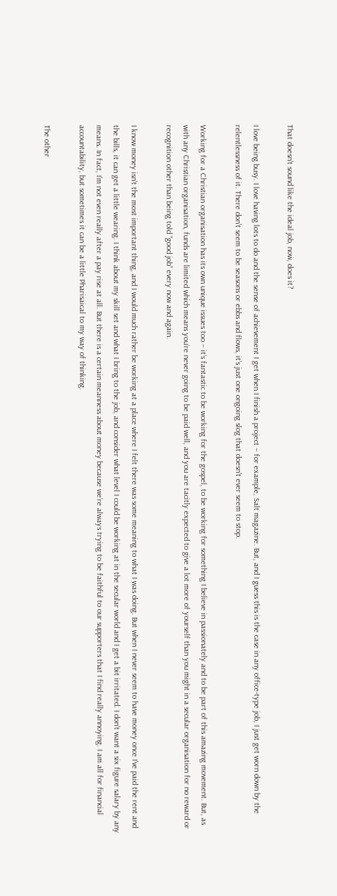That doesn’t sound like the ideal job, now, does it?

I love being busy. I love having lots to do and the sense of achievement I get when I finish a project – for example, Salt magazine. But, and I guess this is the case in any office-type job, I just get worn down by the relentlessness of it. There don’t seem to be seasons or ebbs and flows, it’s just one ongoing slog that doesn’t ever seem to stop.

Working for a Christian organisation has its own unique issues too – it’s fantastic to be working for the gospel, to be working for something I believe in passionately and to be part of this amazing movement. But, as with any Christian organisation, funds are limited which means you’re never going to be paid well, and you are tacitly expected to give a lot more of yourself than you might in a secular organisation for no reward or recognition other than being told “good job” every now and again.

I know money isn’t the most important thing, and I would much rather be working at a place where I felt there was some meaning to what I was doing. But when I never seem to have money once I’ve paid the rent and the bills, it can get a little wearing. I think about my skill set and what I bring to the job, and consider what level I could be working at in the secular world and I get a bit irritated. I don’t want a six figure salary by any means. In fact, I’m not even really after a pay rise at all. But there is a certain meanness about money because we’re always trying to be faithful to our supporters that I find really annoying. I am all for financial accountability, but sometimes it can be a little Pharisaical to my way of thinking.

The other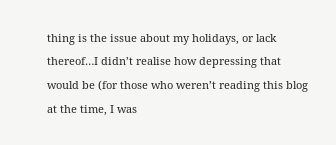thing is the issue about my holidays, or lack thereof…I didn’t realise how depressing that would be (for those who weren’t reading this blog at the time, I was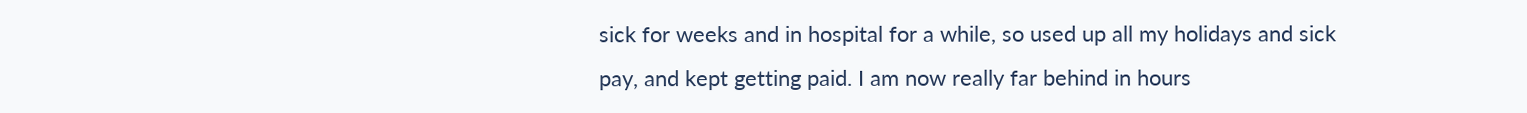sick for weeks and in hospital for a while, so used up all my holidays and sick pay, and kept getting paid. I am now really far behind in hours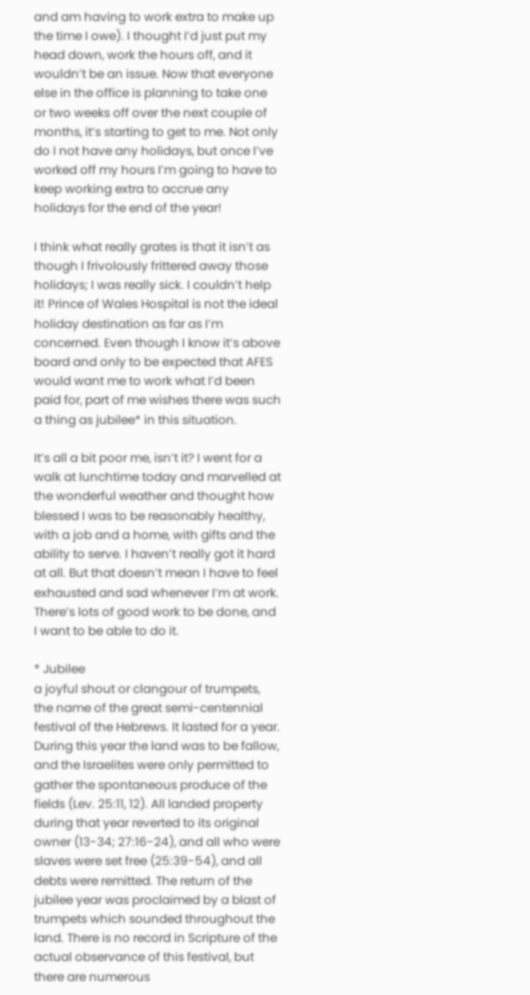and am having to work extra to make up the time I owe). I thought I’d just put my head down, work the hours off, and it wouldn’t be an issue. Now that everyone else in the office is planning to take one or two weeks off over the next couple of months, it’s starting to get to me. Not only do I not have any holidays, but once I’ve worked off my hours I’m going to have to keep working extra to accrue any holidays for the end of the year!

I think what really grates is that it isn’t as though I frivolously frittered away those holidays; I was really sick. I couldn’t help it! Prince of Wales Hospital is not the ideal holiday destination as far as I’m concerned. Even though I know it’s above board and only to be expected that AFES would want me to work what I’d been paid for, part of me wishes there was such a thing as jubilee* in this situation.

It’s all a bit poor me, isn’t it? I went for a walk at lunchtime today and marvelled at the wonderful weather and thought how blessed I was to be reasonably healthy, with a job and a home, with gifts and the ability to serve. I haven’t really got it hard at all. But that doesn’t mean I have to feel exhausted and sad whenever I’m at work. There’s lots of good work to be done, and I want to be able to do it.

* Jubilee
a joyful shout or clangour of trumpets, the name of the great semi-centennial festival of the Hebrews. It lasted for a year. During this year the land was to be fallow, and the Israelites were only permitted to gather the spontaneous produce of the fields (Lev. 25:11, 12). All landed property during that year reverted to its original owner (13-34; 27:16-24), and all who were slaves were set free (25:39-54), and all debts were remitted. The return of the jubilee year was proclaimed by a blast of trumpets which sounded throughout the land. There is no record in Scripture of the actual observance of this festival, but there are numerous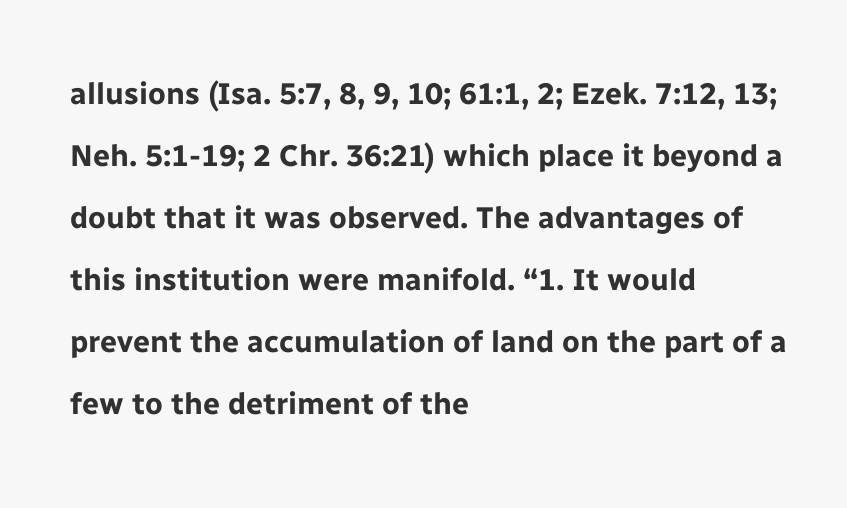allusions (Isa. 5:7, 8, 9, 10; 61:1, 2; Ezek. 7:12, 13; Neh. 5:1-19; 2 Chr. 36:21) which place it beyond a doubt that it was observed. The advantages of this institution were manifold. “1. It would prevent the accumulation of land on the part of a few to the detriment of the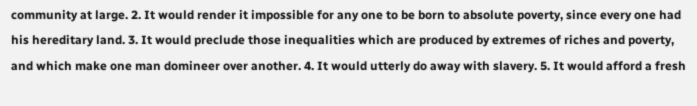community at large. 2. It would render it impossible for any one to be born to absolute poverty, since every one had his hereditary land. 3. It would preclude those inequalities which are produced by extremes of riches and poverty, and which make one man domineer over another. 4. It would utterly do away with slavery. 5. It would afford a fresh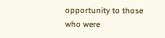opportunity to those who were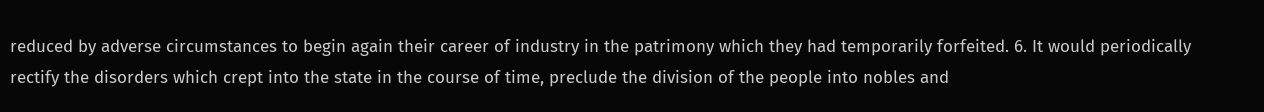reduced by adverse circumstances to begin again their career of industry in the patrimony which they had temporarily forfeited. 6. It would periodically rectify the disorders which crept into the state in the course of time, preclude the division of the people into nobles and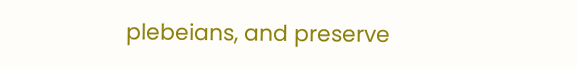plebeians, and preserve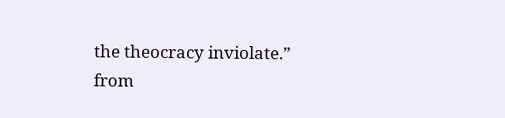the theocracy inviolate.”
from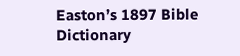Easton’s 1897 Bible Dictionary